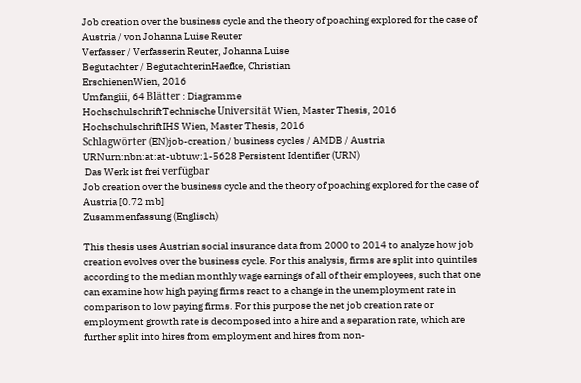Job creation over the business cycle and the theory of poaching explored for the case of Austria / von Johanna Luise Reuter
Verfasser / Verfasserin Reuter, Johanna Luise
Begutachter / BegutachterinHaefke, Christian
ErschienenWien, 2016
Umfangiii, 64 Blätter : Diagramme
HochschulschriftTechnische Universität Wien, Master Thesis, 2016
HochschulschriftIHS Wien, Master Thesis, 2016
Schlagwörter (EN)job-creation / business cycles / AMDB / Austria
URNurn:nbn:at:at-ubtuw:1-5628 Persistent Identifier (URN)
 Das Werk ist frei verfügbar
Job creation over the business cycle and the theory of poaching explored for the case of Austria [0.72 mb]
Zusammenfassung (Englisch)

This thesis uses Austrian social insurance data from 2000 to 2014 to analyze how job creation evolves over the business cycle. For this analysis, firms are split into quintiles according to the median monthly wage earnings of all of their employees, such that one can examine how high paying firms react to a change in the unemployment rate in comparison to low paying firms. For this purpose the net job creation rate or employment growth rate is decomposed into a hire and a separation rate, which are further split into hires from employment and hires from non-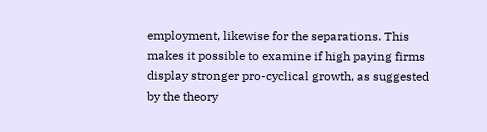employment, likewise for the separations. This makes it possible to examine if high paying firms display stronger pro-cyclical growth, as suggested by the theory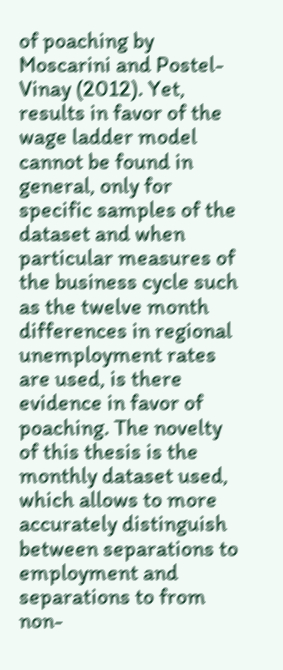of poaching by Moscarini and Postel-Vinay (2012). Yet, results in favor of the wage ladder model cannot be found in general, only for specific samples of the dataset and when particular measures of the business cycle such as the twelve month differences in regional unemployment rates are used, is there evidence in favor of poaching. The novelty of this thesis is the monthly dataset used, which allows to more accurately distinguish between separations to employment and separations to from non-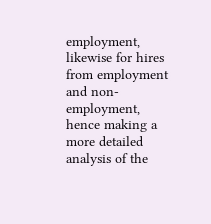employment, likewise for hires from employment and non-employment, hence making a more detailed analysis of the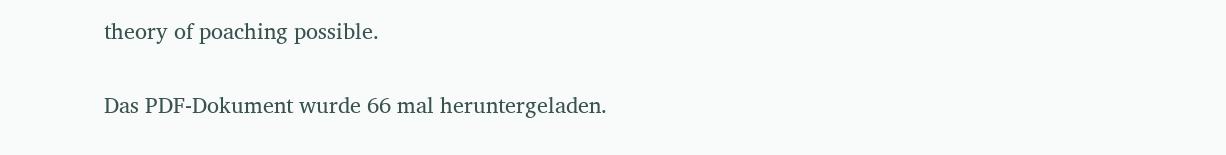theory of poaching possible.

Das PDF-Dokument wurde 66 mal heruntergeladen.